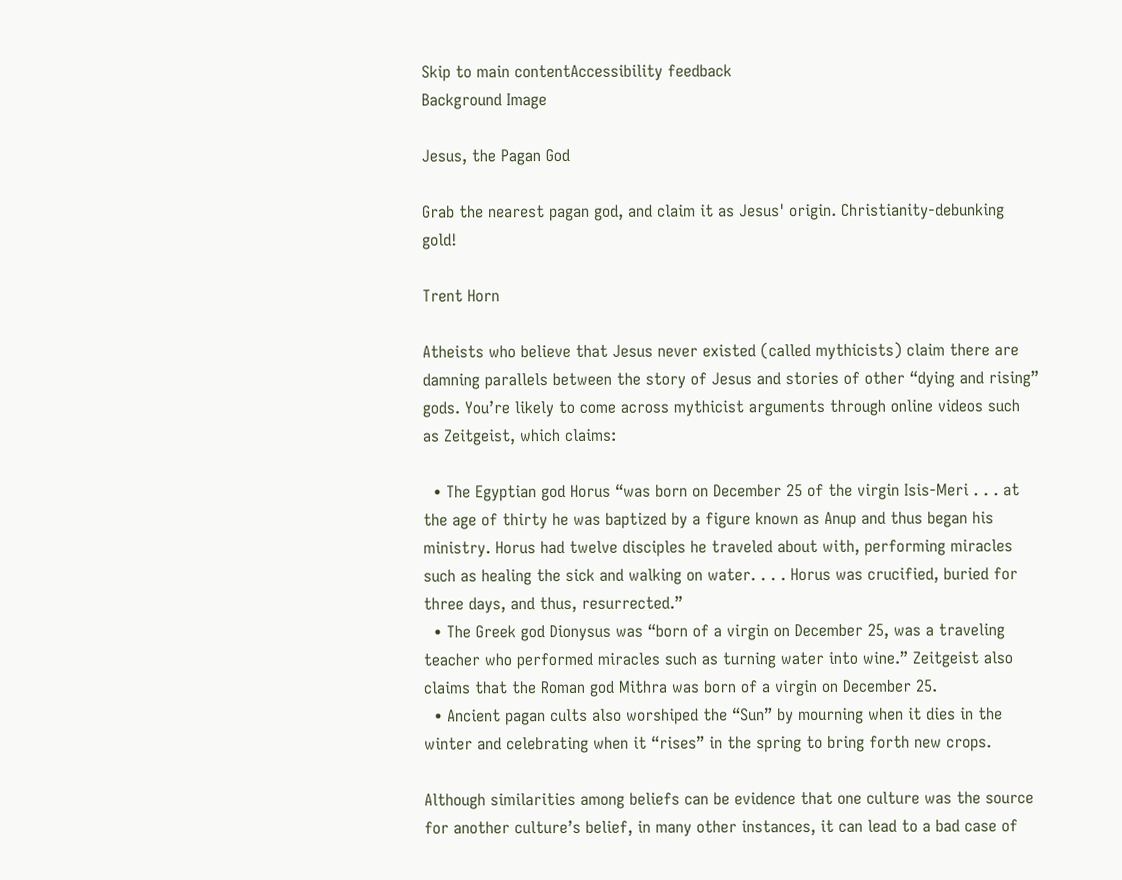Skip to main contentAccessibility feedback
Background Image

Jesus, the Pagan God

Grab the nearest pagan god, and claim it as Jesus' origin. Christianity-debunking gold!

Trent Horn

Atheists who believe that Jesus never existed (called mythicists) claim there are damning parallels between the story of Jesus and stories of other “dying and rising” gods. You’re likely to come across mythicist arguments through online videos such as Zeitgeist, which claims:

  • The Egyptian god Horus “was born on December 25 of the virgin Isis-Meri . . . at the age of thirty he was baptized by a figure known as Anup and thus began his ministry. Horus had twelve disciples he traveled about with, performing miracles such as healing the sick and walking on water. . . . Horus was crucified, buried for three days, and thus, resurrected.”
  • The Greek god Dionysus was “born of a virgin on December 25, was a traveling teacher who performed miracles such as turning water into wine.” Zeitgeist also claims that the Roman god Mithra was born of a virgin on December 25.
  • Ancient pagan cults also worshiped the “Sun” by mourning when it dies in the winter and celebrating when it “rises” in the spring to bring forth new crops.

Although similarities among beliefs can be evidence that one culture was the source for another culture’s belief, in many other instances, it can lead to a bad case of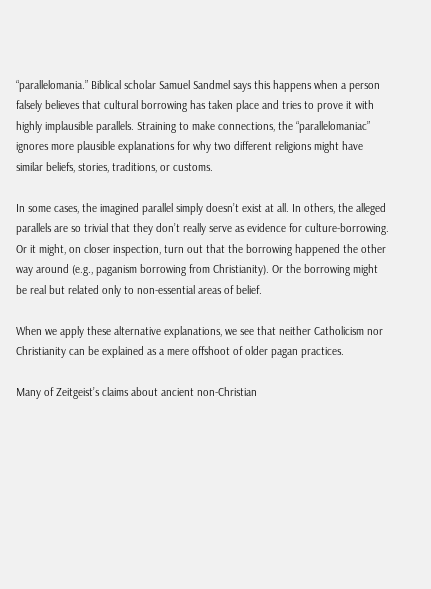“parallelomania.” Biblical scholar Samuel Sandmel says this happens when a person falsely believes that cultural borrowing has taken place and tries to prove it with highly implausible parallels. Straining to make connections, the “parallelomaniac” ignores more plausible explanations for why two different religions might have similar beliefs, stories, traditions, or customs.

In some cases, the imagined parallel simply doesn’t exist at all. In others, the alleged parallels are so trivial that they don’t really serve as evidence for culture-borrowing. Or it might, on closer inspection, turn out that the borrowing happened the other way around (e.g., paganism borrowing from Christianity). Or the borrowing might be real but related only to non-essential areas of belief.

When we apply these alternative explanations, we see that neither Catholicism nor Christianity can be explained as a mere offshoot of older pagan practices.

Many of Zeitgeist’s claims about ancient non-Christian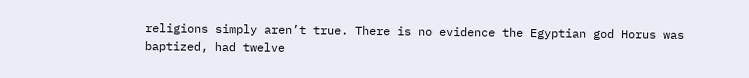religions simply aren’t true. There is no evidence the Egyptian god Horus was baptized, had twelve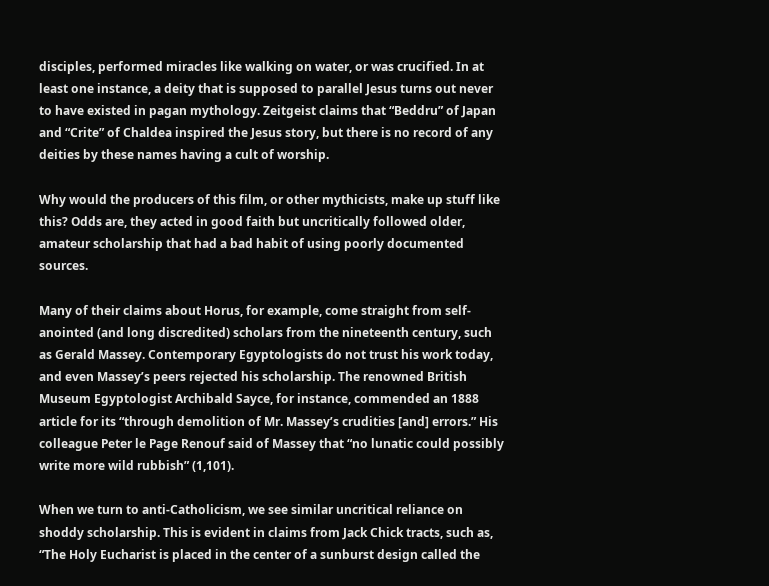disciples, performed miracles like walking on water, or was crucified. In at least one instance, a deity that is supposed to parallel Jesus turns out never to have existed in pagan mythology. Zeitgeist claims that “Beddru” of Japan and “Crite” of Chaldea inspired the Jesus story, but there is no record of any deities by these names having a cult of worship.

Why would the producers of this film, or other mythicists, make up stuff like this? Odds are, they acted in good faith but uncritically followed older, amateur scholarship that had a bad habit of using poorly documented sources.

Many of their claims about Horus, for example, come straight from self-anointed (and long discredited) scholars from the nineteenth century, such as Gerald Massey. Contemporary Egyptologists do not trust his work today, and even Massey’s peers rejected his scholarship. The renowned British Museum Egyptologist Archibald Sayce, for instance, commended an 1888 article for its “through demolition of Mr. Massey’s crudities [and] errors.” His colleague Peter le Page Renouf said of Massey that “no lunatic could possibly write more wild rubbish” (1,101).

When we turn to anti-Catholicism, we see similar uncritical reliance on shoddy scholarship. This is evident in claims from Jack Chick tracts, such as, “The Holy Eucharist is placed in the center of a sunburst design called the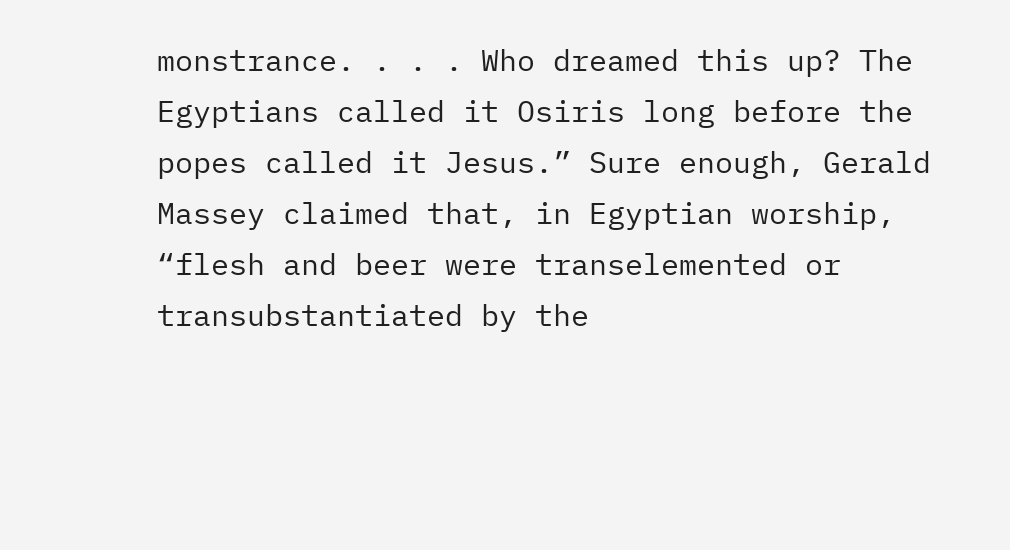monstrance. . . . Who dreamed this up? The Egyptians called it Osiris long before the popes called it Jesus.” Sure enough, Gerald Massey claimed that, in Egyptian worship, “flesh and beer were transelemented or transubstantiated by the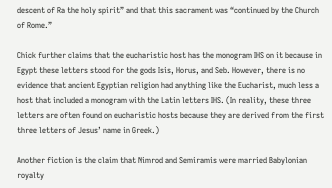descent of Ra the holy spirit” and that this sacrament was “continued by the Church of Rome.”

Chick further claims that the eucharistic host has the monogram IHS on it because in Egypt these letters stood for the gods Isis, Horus, and Seb. However, there is no evidence that ancient Egyptian religion had anything like the Eucharist, much less a host that included a monogram with the Latin letters IHS. (In reality, these three letters are often found on eucharistic hosts because they are derived from the first three letters of Jesus’ name in Greek.)

Another fiction is the claim that Nimrod and Semiramis were married Babylonian royalty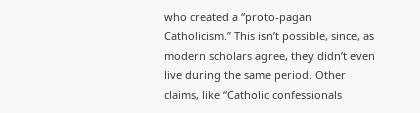who created a “proto-pagan Catholicism.” This isn’t possible, since, as modern scholars agree, they didn’t even live during the same period. Other claims, like “Catholic confessionals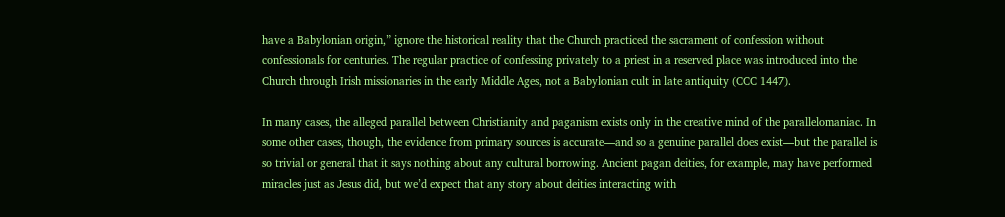have a Babylonian origin,” ignore the historical reality that the Church practiced the sacrament of confession without confessionals for centuries. The regular practice of confessing privately to a priest in a reserved place was introduced into the Church through Irish missionaries in the early Middle Ages, not a Babylonian cult in late antiquity (CCC 1447).

In many cases, the alleged parallel between Christianity and paganism exists only in the creative mind of the parallelomaniac. In some other cases, though, the evidence from primary sources is accurate—and so a genuine parallel does exist—but the parallel is so trivial or general that it says nothing about any cultural borrowing. Ancient pagan deities, for example, may have performed miracles just as Jesus did, but we’d expect that any story about deities interacting with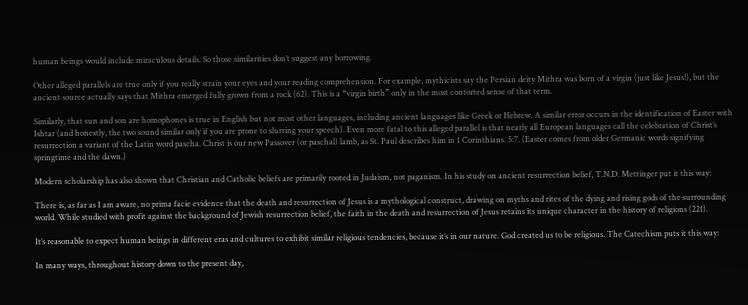human beings would include miraculous details. So those similarities don’t suggest any borrowing.

Other alleged parallels are true only if you really strain your eyes and your reading comprehension. For example, mythicists say the Persian deity Mithra was born of a virgin (just like Jesus!), but the ancient source actually says that Mithra emerged fully grown from a rock (62). This is a “virgin birth” only in the most contorted sense of that term.

Similarly, that sun and son are homophones is true in English but not most other languages, including ancient languages like Greek or Hebrew. A similar error occurs in the identification of Easter with Ishtar (and honestly, the two sound similar only if you are prone to slurring your speech). Even more fatal to this alleged parallel is that nearly all European languages call the celebration of Christ’s resurrection a variant of the Latin word pascha. Christ is our new Passover (or paschal) lamb, as St. Paul describes him in 1 Corinthians. 5:7. (Easter comes from older Germanic words signifying springtime and the dawn.)

Modern scholarship has also shown that Christian and Catholic beliefs are primarily rooted in Judaism, not paganism. In his study on ancient resurrection belief, T.N.D. Mettinger put it this way:

There is, as far as I am aware, no prima facie evidence that the death and resurrection of Jesus is a mythological construct, drawing on myths and rites of the dying and rising gods of the surrounding world. While studied with profit against the background of Jewish resurrection belief, the faith in the death and resurrection of Jesus retains its unique character in the history of religions (221).

It’s reasonable to expect human beings in different eras and cultures to exhibit similar religious tendencies, because it’s in our nature. God created us to be religious. The Catechism puts it this way:

In many ways, throughout history down to the present day,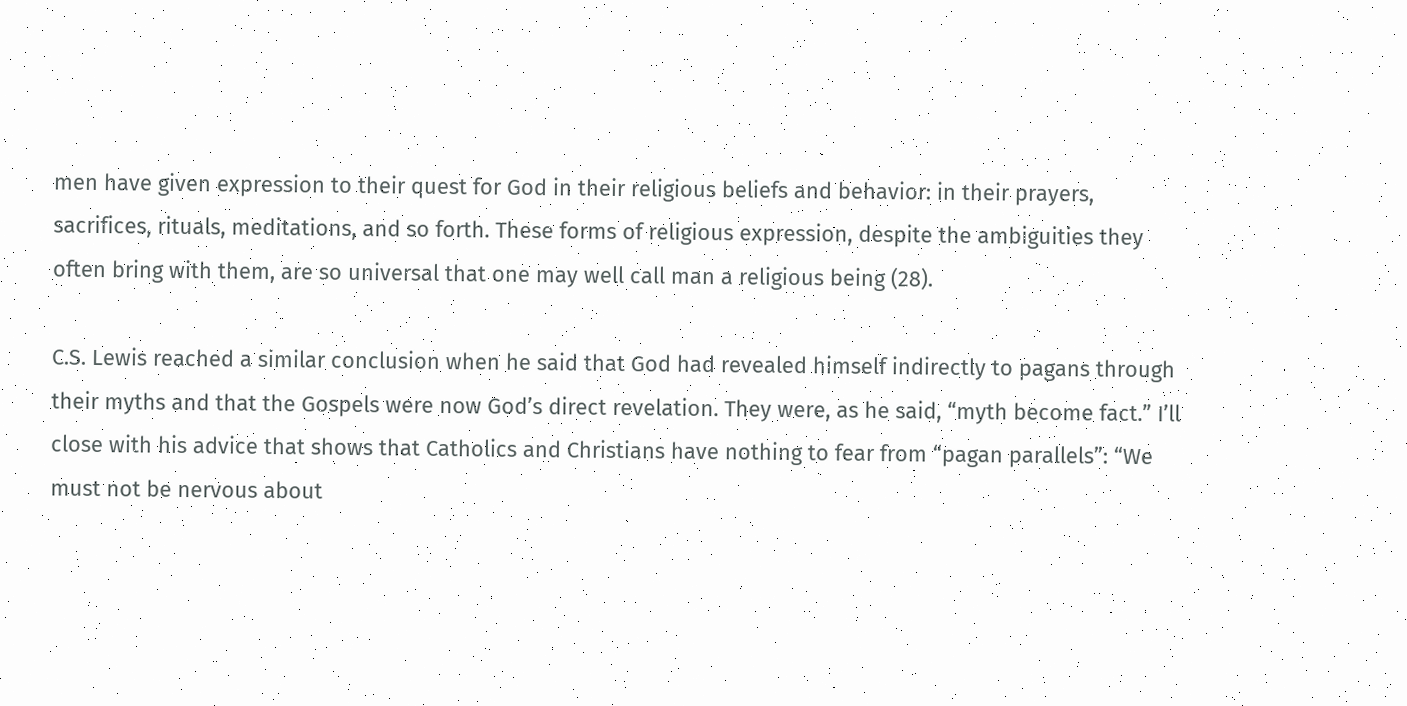men have given expression to their quest for God in their religious beliefs and behavior: in their prayers, sacrifices, rituals, meditations, and so forth. These forms of religious expression, despite the ambiguities they often bring with them, are so universal that one may well call man a religious being (28).

C.S. Lewis reached a similar conclusion when he said that God had revealed himself indirectly to pagans through their myths and that the Gospels were now God’s direct revelation. They were, as he said, “myth become fact.” I’ll close with his advice that shows that Catholics and Christians have nothing to fear from “pagan parallels”: “We must not be nervous about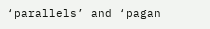‘parallels’ and ‘pagan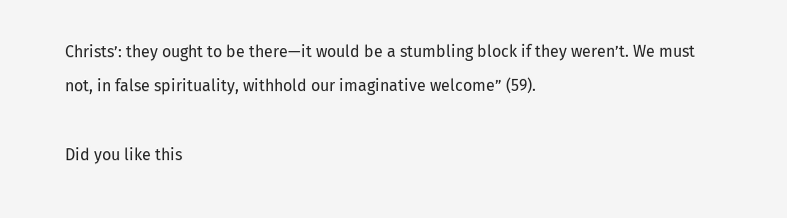Christs’: they ought to be there—it would be a stumbling block if they weren’t. We must not, in false spirituality, withhold our imaginative welcome” (59).

Did you like this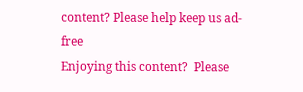content? Please help keep us ad-free
Enjoying this content?  Please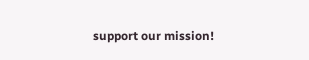support our mission!